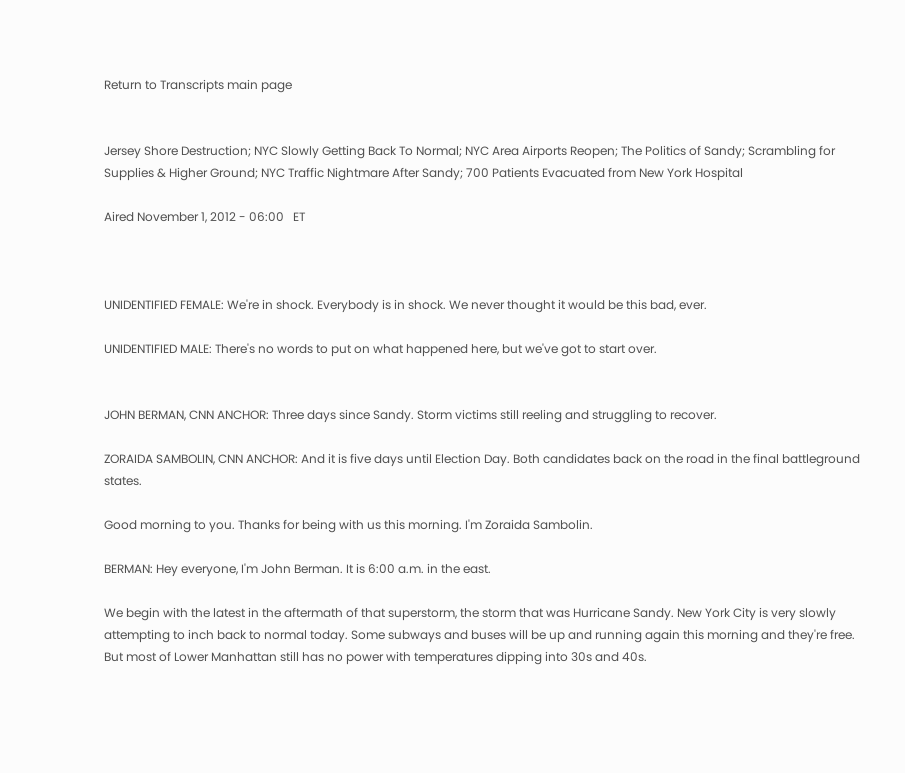Return to Transcripts main page


Jersey Shore Destruction; NYC Slowly Getting Back To Normal; NYC Area Airports Reopen; The Politics of Sandy; Scrambling for Supplies & Higher Ground; NYC Traffic Nightmare After Sandy; 700 Patients Evacuated from New York Hospital

Aired November 1, 2012 - 06:00   ET



UNIDENTIFIED FEMALE: We're in shock. Everybody is in shock. We never thought it would be this bad, ever.

UNIDENTIFIED MALE: There's no words to put on what happened here, but we've got to start over.


JOHN BERMAN, CNN ANCHOR: Three days since Sandy. Storm victims still reeling and struggling to recover.

ZORAIDA SAMBOLIN, CNN ANCHOR: And it is five days until Election Day. Both candidates back on the road in the final battleground states.

Good morning to you. Thanks for being with us this morning. I'm Zoraida Sambolin.

BERMAN: Hey everyone, I'm John Berman. It is 6:00 a.m. in the east.

We begin with the latest in the aftermath of that superstorm, the storm that was Hurricane Sandy. New York City is very slowly attempting to inch back to normal today. Some subways and buses will be up and running again this morning and they're free. But most of Lower Manhattan still has no power with temperatures dipping into 30s and 40s.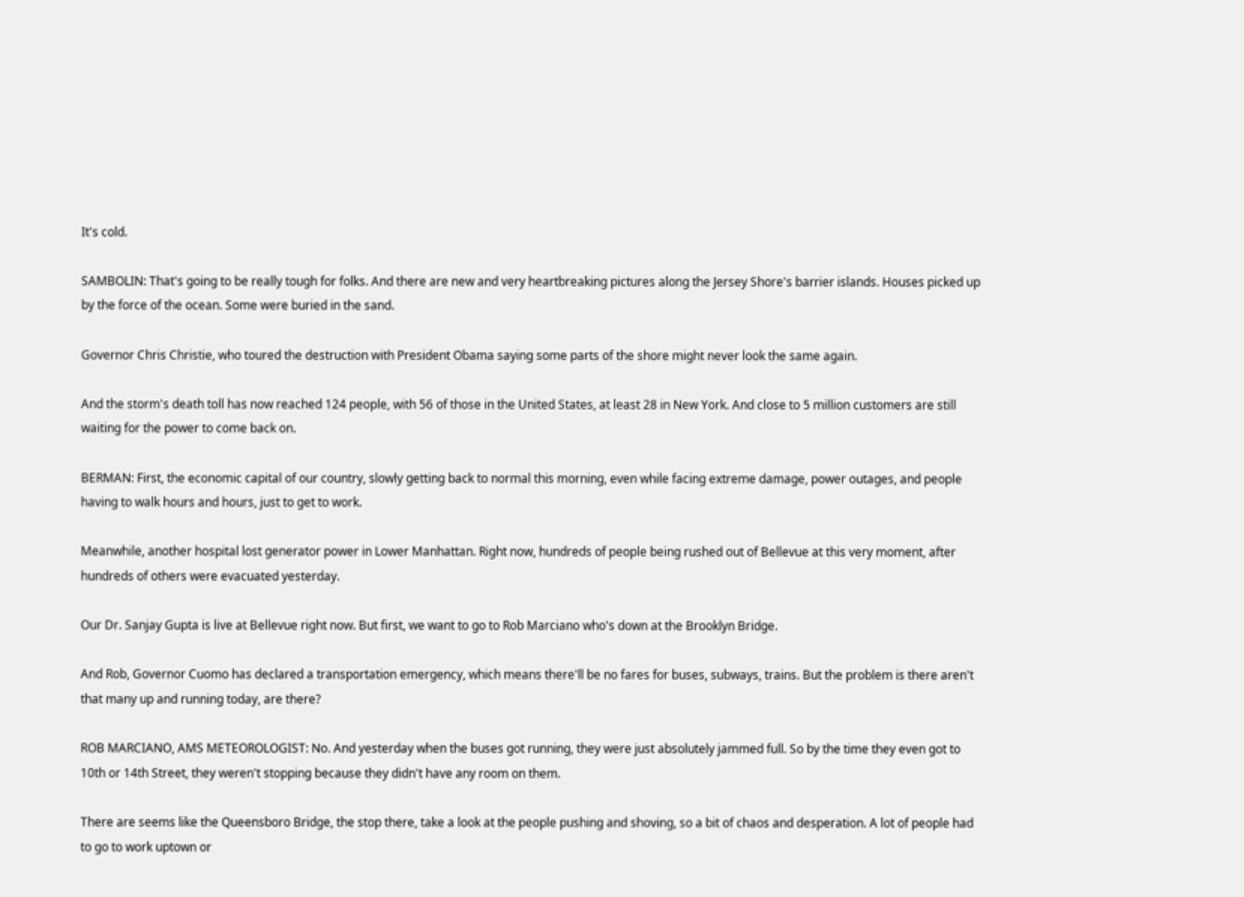It's cold.

SAMBOLIN: That's going to be really tough for folks. And there are new and very heartbreaking pictures along the Jersey Shore's barrier islands. Houses picked up by the force of the ocean. Some were buried in the sand.

Governor Chris Christie, who toured the destruction with President Obama saying some parts of the shore might never look the same again.

And the storm's death toll has now reached 124 people, with 56 of those in the United States, at least 28 in New York. And close to 5 million customers are still waiting for the power to come back on.

BERMAN: First, the economic capital of our country, slowly getting back to normal this morning, even while facing extreme damage, power outages, and people having to walk hours and hours, just to get to work.

Meanwhile, another hospital lost generator power in Lower Manhattan. Right now, hundreds of people being rushed out of Bellevue at this very moment, after hundreds of others were evacuated yesterday.

Our Dr. Sanjay Gupta is live at Bellevue right now. But first, we want to go to Rob Marciano who's down at the Brooklyn Bridge.

And Rob, Governor Cuomo has declared a transportation emergency, which means there'll be no fares for buses, subways, trains. But the problem is there aren't that many up and running today, are there?

ROB MARCIANO, AMS METEOROLOGIST: No. And yesterday when the buses got running, they were just absolutely jammed full. So by the time they even got to 10th or 14th Street, they weren't stopping because they didn't have any room on them.

There are seems like the Queensboro Bridge, the stop there, take a look at the people pushing and shoving, so a bit of chaos and desperation. A lot of people had to go to work uptown or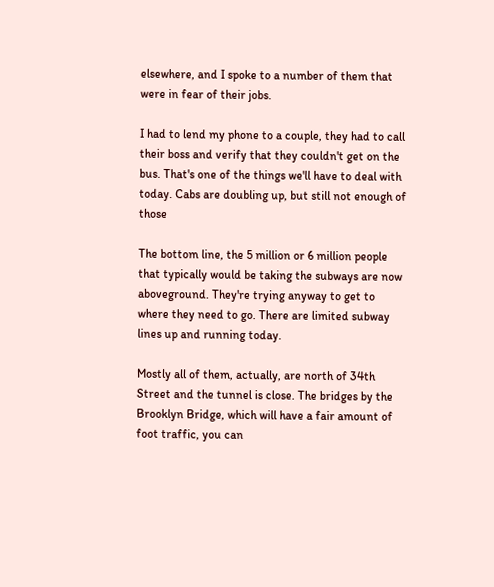elsewhere, and I spoke to a number of them that were in fear of their jobs.

I had to lend my phone to a couple, they had to call their boss and verify that they couldn't get on the bus. That's one of the things we'll have to deal with today. Cabs are doubling up, but still not enough of those

The bottom line, the 5 million or 6 million people that typically would be taking the subways are now aboveground. They're trying anyway to get to where they need to go. There are limited subway lines up and running today.

Mostly all of them, actually, are north of 34th Street and the tunnel is close. The bridges by the Brooklyn Bridge, which will have a fair amount of foot traffic, you can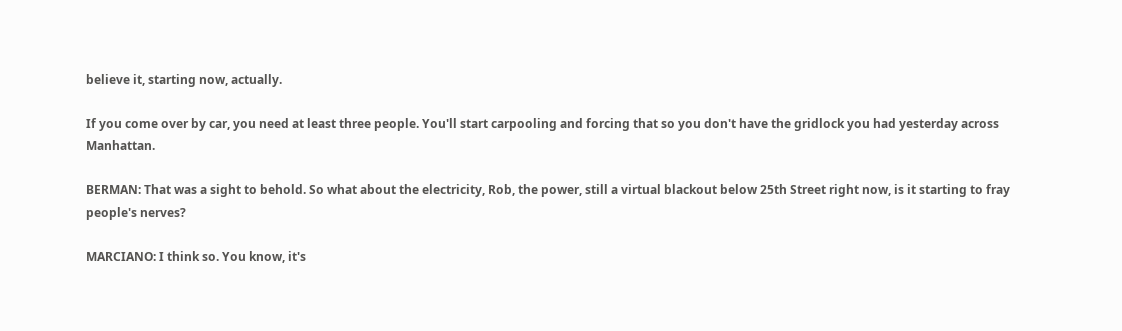believe it, starting now, actually.

If you come over by car, you need at least three people. You'll start carpooling and forcing that so you don't have the gridlock you had yesterday across Manhattan.

BERMAN: That was a sight to behold. So what about the electricity, Rob, the power, still a virtual blackout below 25th Street right now, is it starting to fray people's nerves?

MARCIANO: I think so. You know, it's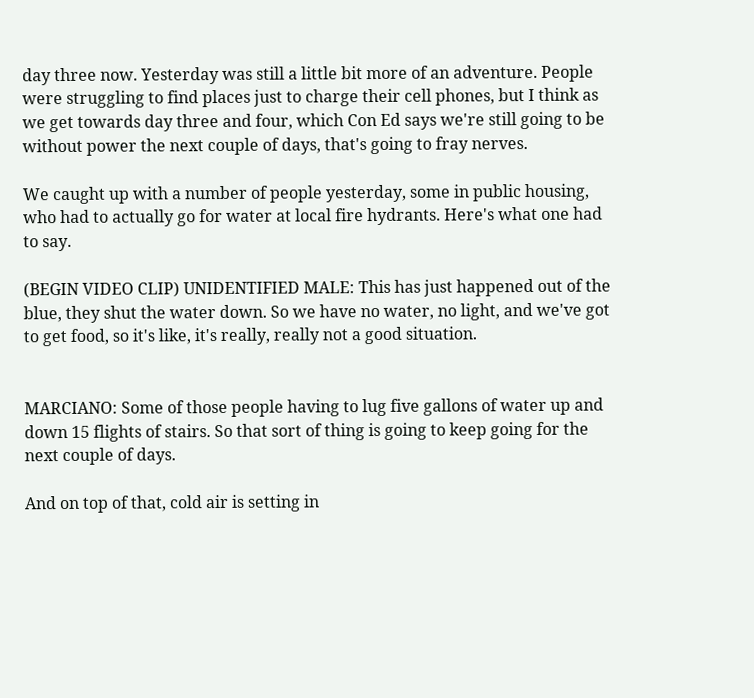day three now. Yesterday was still a little bit more of an adventure. People were struggling to find places just to charge their cell phones, but I think as we get towards day three and four, which Con Ed says we're still going to be without power the next couple of days, that's going to fray nerves.

We caught up with a number of people yesterday, some in public housing, who had to actually go for water at local fire hydrants. Here's what one had to say.

(BEGIN VIDEO CLIP) UNIDENTIFIED MALE: This has just happened out of the blue, they shut the water down. So we have no water, no light, and we've got to get food, so it's like, it's really, really not a good situation.


MARCIANO: Some of those people having to lug five gallons of water up and down 15 flights of stairs. So that sort of thing is going to keep going for the next couple of days.

And on top of that, cold air is setting in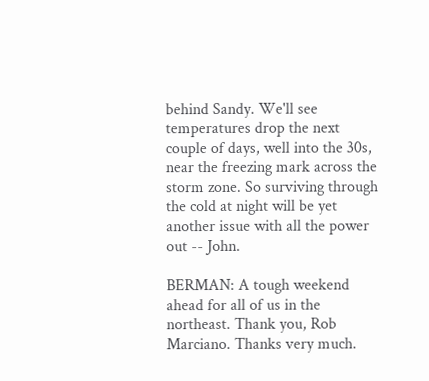behind Sandy. We'll see temperatures drop the next couple of days, well into the 30s, near the freezing mark across the storm zone. So surviving through the cold at night will be yet another issue with all the power out -- John.

BERMAN: A tough weekend ahead for all of us in the northeast. Thank you, Rob Marciano. Thanks very much.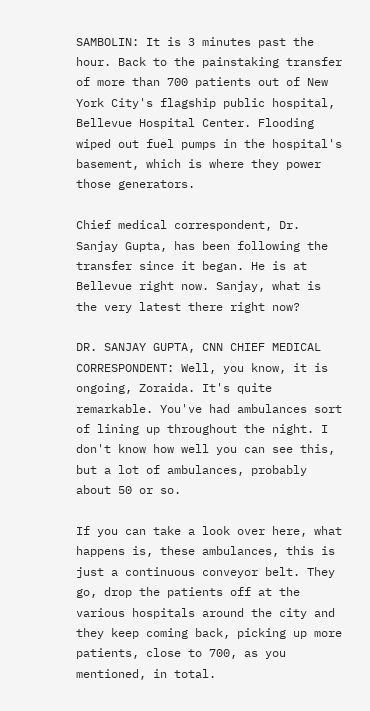SAMBOLIN: It is 3 minutes past the hour. Back to the painstaking transfer of more than 700 patients out of New York City's flagship public hospital, Bellevue Hospital Center. Flooding wiped out fuel pumps in the hospital's basement, which is where they power those generators.

Chief medical correspondent, Dr. Sanjay Gupta, has been following the transfer since it began. He is at Bellevue right now. Sanjay, what is the very latest there right now?

DR. SANJAY GUPTA, CNN CHIEF MEDICAL CORRESPONDENT: Well, you know, it is ongoing, Zoraida. It's quite remarkable. You've had ambulances sort of lining up throughout the night. I don't know how well you can see this, but a lot of ambulances, probably about 50 or so.

If you can take a look over here, what happens is, these ambulances, this is just a continuous conveyor belt. They go, drop the patients off at the various hospitals around the city and they keep coming back, picking up more patients, close to 700, as you mentioned, in total.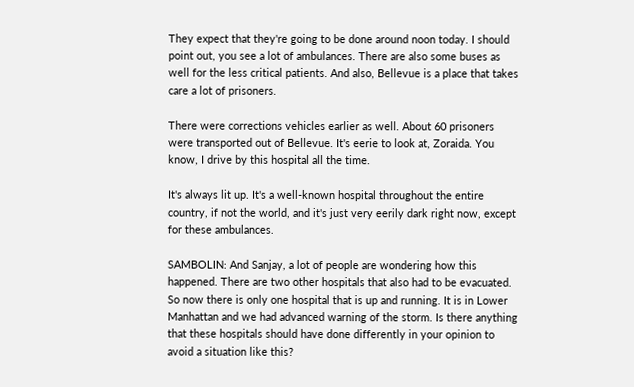They expect that they're going to be done around noon today. I should point out, you see a lot of ambulances. There are also some buses as well for the less critical patients. And also, Bellevue is a place that takes care a lot of prisoners.

There were corrections vehicles earlier as well. About 60 prisoners were transported out of Bellevue. It's eerie to look at, Zoraida. You know, I drive by this hospital all the time.

It's always lit up. It's a well-known hospital throughout the entire country, if not the world, and it's just very eerily dark right now, except for these ambulances.

SAMBOLIN: And Sanjay, a lot of people are wondering how this happened. There are two other hospitals that also had to be evacuated. So now there is only one hospital that is up and running. It is in Lower Manhattan and we had advanced warning of the storm. Is there anything that these hospitals should have done differently in your opinion to avoid a situation like this?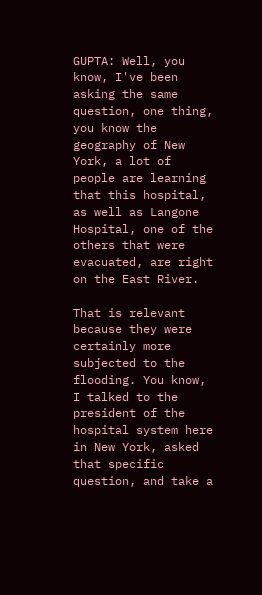GUPTA: Well, you know, I've been asking the same question, one thing, you know the geography of New York, a lot of people are learning that this hospital, as well as Langone Hospital, one of the others that were evacuated, are right on the East River.

That is relevant because they were certainly more subjected to the flooding. You know, I talked to the president of the hospital system here in New York, asked that specific question, and take a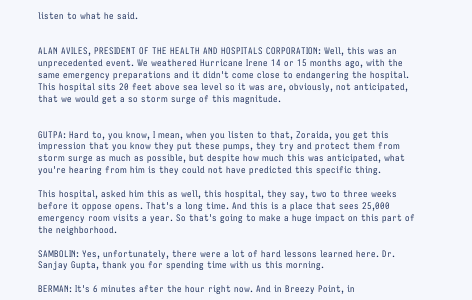listen to what he said.


ALAN AVILES, PRESIDENT OF THE HEALTH AND HOSPITALS CORPORATION: Well, this was an unprecedented event. We weathered Hurricane Irene 14 or 15 months ago, with the same emergency preparations and it didn't come close to endangering the hospital. This hospital sits 20 feet above sea level so it was are, obviously, not anticipated, that we would get a so storm surge of this magnitude.


GUTPA: Hard to, you know, I mean, when you listen to that, Zoraida, you get this impression that you know they put these pumps, they try and protect them from storm surge as much as possible, but despite how much this was anticipated, what you're hearing from him is they could not have predicted this specific thing.

This hospital, asked him this as well, this hospital, they say, two to three weeks before it oppose opens. That's a long time. And this is a place that sees 25,000 emergency room visits a year. So that's going to make a huge impact on this part of the neighborhood.

SAMBOLIN: Yes, unfortunately, there were a lot of hard lessons learned here. Dr. Sanjay Gupta, thank you for spending time with us this morning.

BERMAN: It's 6 minutes after the hour right now. And in Breezy Point, in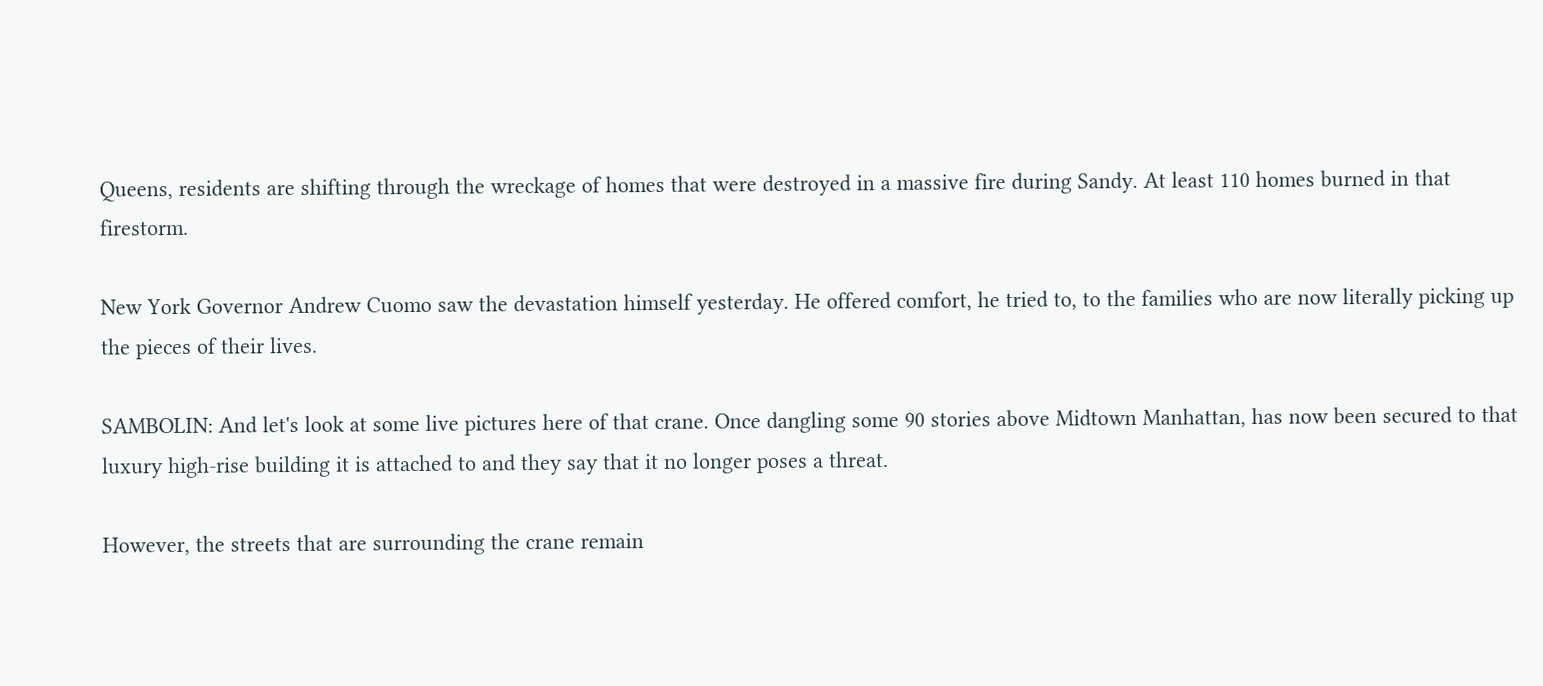Queens, residents are shifting through the wreckage of homes that were destroyed in a massive fire during Sandy. At least 110 homes burned in that firestorm.

New York Governor Andrew Cuomo saw the devastation himself yesterday. He offered comfort, he tried to, to the families who are now literally picking up the pieces of their lives.

SAMBOLIN: And let's look at some live pictures here of that crane. Once dangling some 90 stories above Midtown Manhattan, has now been secured to that luxury high-rise building it is attached to and they say that it no longer poses a threat.

However, the streets that are surrounding the crane remain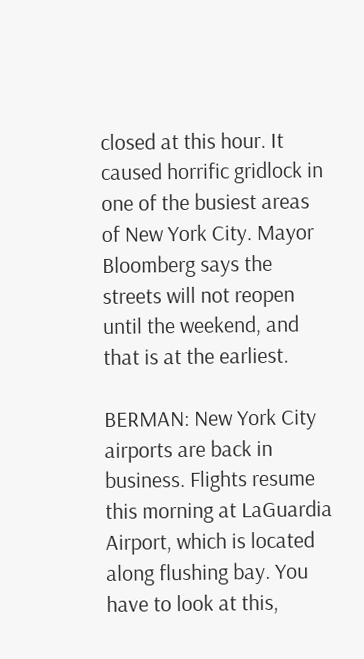closed at this hour. It caused horrific gridlock in one of the busiest areas of New York City. Mayor Bloomberg says the streets will not reopen until the weekend, and that is at the earliest.

BERMAN: New York City airports are back in business. Flights resume this morning at LaGuardia Airport, which is located along flushing bay. You have to look at this,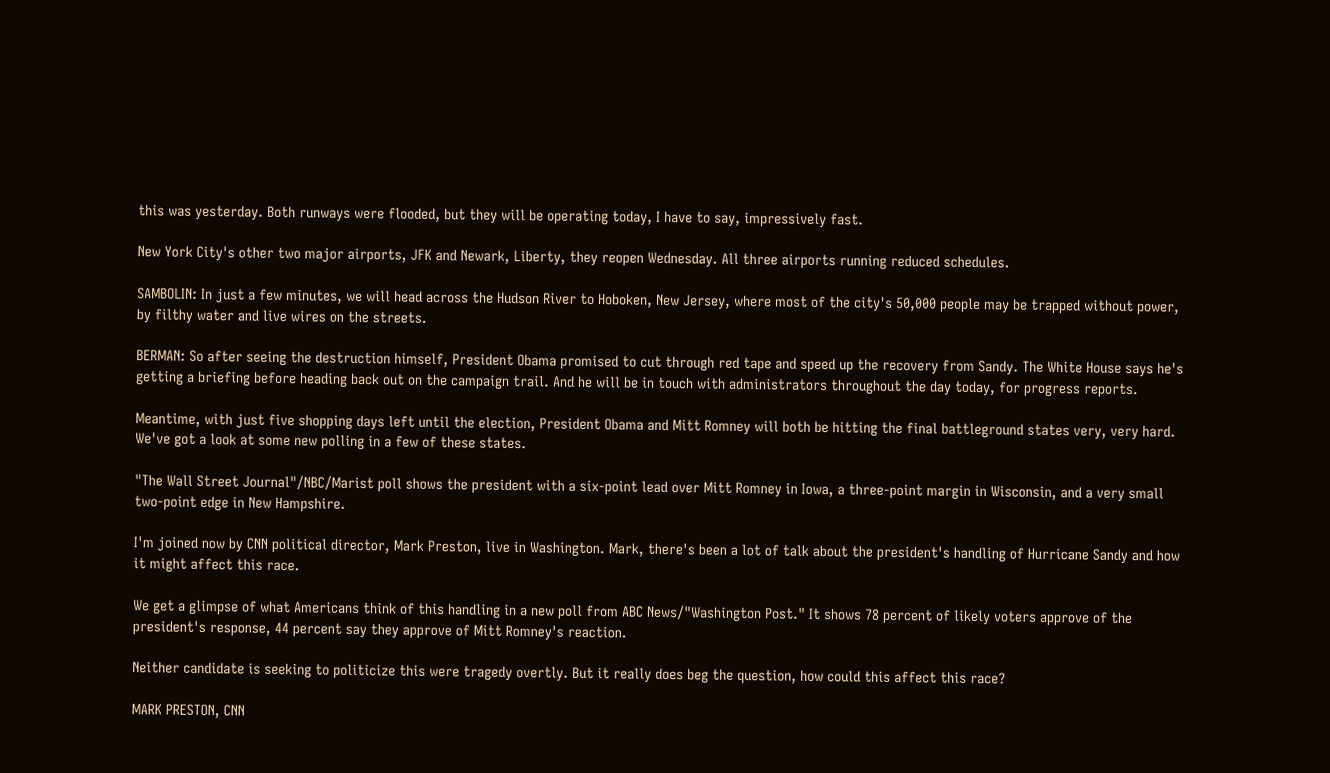this was yesterday. Both runways were flooded, but they will be operating today, I have to say, impressively fast.

New York City's other two major airports, JFK and Newark, Liberty, they reopen Wednesday. All three airports running reduced schedules.

SAMBOLIN: In just a few minutes, we will head across the Hudson River to Hoboken, New Jersey, where most of the city's 50,000 people may be trapped without power, by filthy water and live wires on the streets.

BERMAN: So after seeing the destruction himself, President Obama promised to cut through red tape and speed up the recovery from Sandy. The White House says he's getting a briefing before heading back out on the campaign trail. And he will be in touch with administrators throughout the day today, for progress reports.

Meantime, with just five shopping days left until the election, President Obama and Mitt Romney will both be hitting the final battleground states very, very hard. We've got a look at some new polling in a few of these states.

"The Wall Street Journal"/NBC/Marist poll shows the president with a six-point lead over Mitt Romney in Iowa, a three-point margin in Wisconsin, and a very small two-point edge in New Hampshire.

I'm joined now by CNN political director, Mark Preston, live in Washington. Mark, there's been a lot of talk about the president's handling of Hurricane Sandy and how it might affect this race.

We get a glimpse of what Americans think of this handling in a new poll from ABC News/"Washington Post." It shows 78 percent of likely voters approve of the president's response, 44 percent say they approve of Mitt Romney's reaction.

Neither candidate is seeking to politicize this were tragedy overtly. But it really does beg the question, how could this affect this race?

MARK PRESTON, CNN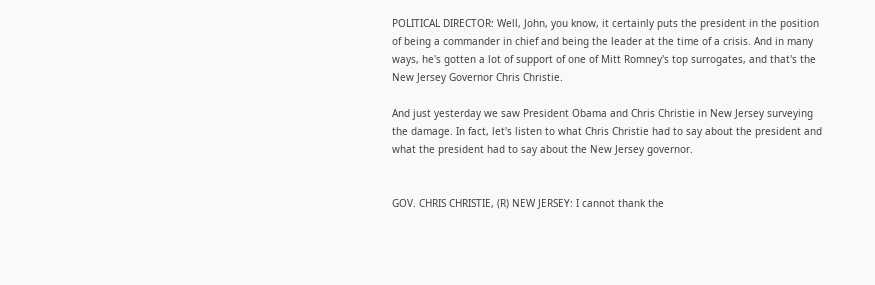POLITICAL DIRECTOR: Well, John, you know, it certainly puts the president in the position of being a commander in chief and being the leader at the time of a crisis. And in many ways, he's gotten a lot of support of one of Mitt Romney's top surrogates, and that's the New Jersey Governor Chris Christie.

And just yesterday we saw President Obama and Chris Christie in New Jersey surveying the damage. In fact, let's listen to what Chris Christie had to say about the president and what the president had to say about the New Jersey governor.


GOV. CHRIS CHRISTIE, (R) NEW JERSEY: I cannot thank the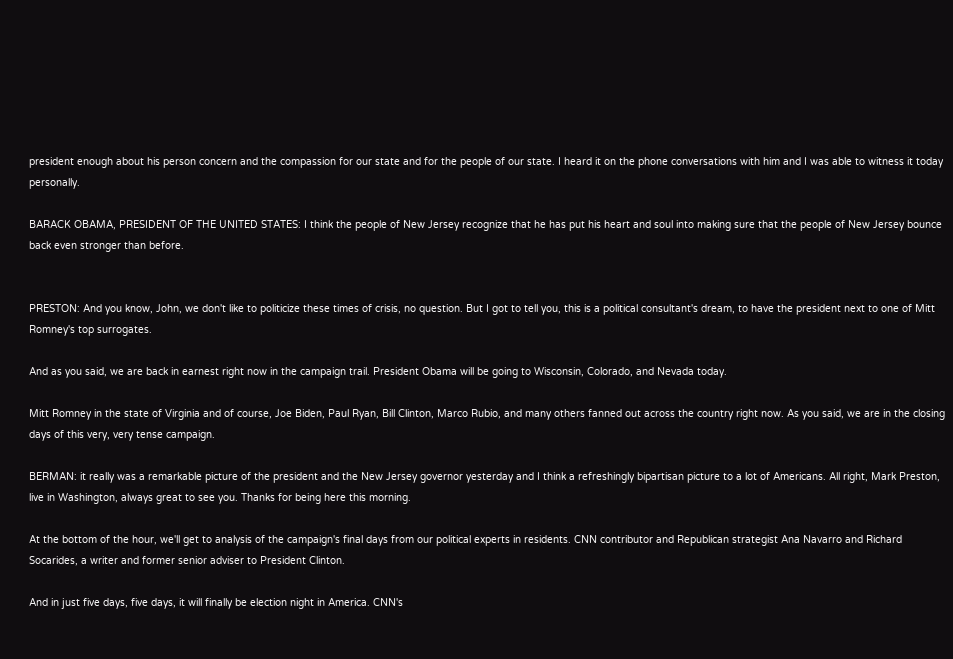president enough about his person concern and the compassion for our state and for the people of our state. I heard it on the phone conversations with him and I was able to witness it today personally.

BARACK OBAMA, PRESIDENT OF THE UNITED STATES: I think the people of New Jersey recognize that he has put his heart and soul into making sure that the people of New Jersey bounce back even stronger than before.


PRESTON: And you know, John, we don't like to politicize these times of crisis, no question. But I got to tell you, this is a political consultant's dream, to have the president next to one of Mitt Romney's top surrogates.

And as you said, we are back in earnest right now in the campaign trail. President Obama will be going to Wisconsin, Colorado, and Nevada today.

Mitt Romney in the state of Virginia and of course, Joe Biden, Paul Ryan, Bill Clinton, Marco Rubio, and many others fanned out across the country right now. As you said, we are in the closing days of this very, very tense campaign.

BERMAN: it really was a remarkable picture of the president and the New Jersey governor yesterday and I think a refreshingly bipartisan picture to a lot of Americans. All right, Mark Preston, live in Washington, always great to see you. Thanks for being here this morning.

At the bottom of the hour, we'll get to analysis of the campaign's final days from our political experts in residents. CNN contributor and Republican strategist Ana Navarro and Richard Socarides, a writer and former senior adviser to President Clinton.

And in just five days, five days, it will finally be election night in America. CNN's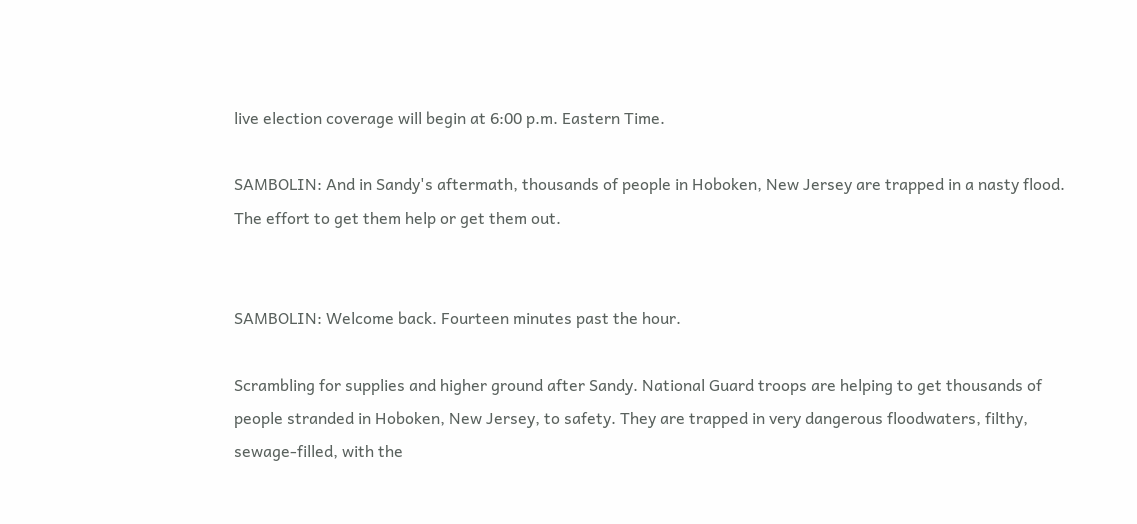live election coverage will begin at 6:00 p.m. Eastern Time.

SAMBOLIN: And in Sandy's aftermath, thousands of people in Hoboken, New Jersey are trapped in a nasty flood. The effort to get them help or get them out.


SAMBOLIN: Welcome back. Fourteen minutes past the hour.

Scrambling for supplies and higher ground after Sandy. National Guard troops are helping to get thousands of people stranded in Hoboken, New Jersey, to safety. They are trapped in very dangerous floodwaters, filthy, sewage-filled, with the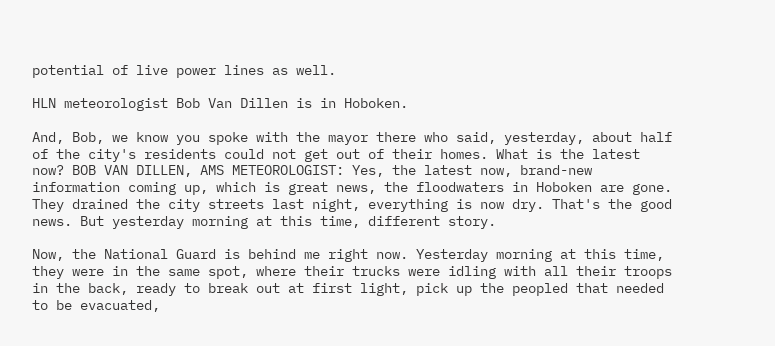potential of live power lines as well.

HLN meteorologist Bob Van Dillen is in Hoboken.

And, Bob, we know you spoke with the mayor there who said, yesterday, about half of the city's residents could not get out of their homes. What is the latest now? BOB VAN DILLEN, AMS METEOROLOGIST: Yes, the latest now, brand-new information coming up, which is great news, the floodwaters in Hoboken are gone. They drained the city streets last night, everything is now dry. That's the good news. But yesterday morning at this time, different story.

Now, the National Guard is behind me right now. Yesterday morning at this time, they were in the same spot, where their trucks were idling with all their troops in the back, ready to break out at first light, pick up the peopled that needed to be evacuated,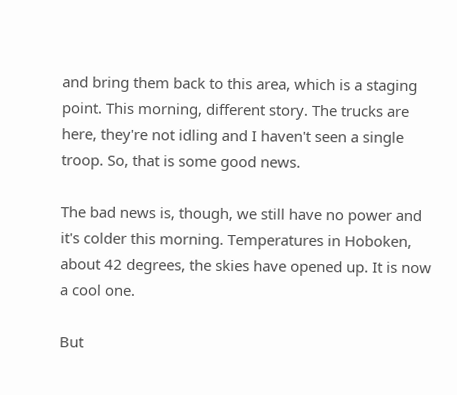and bring them back to this area, which is a staging point. This morning, different story. The trucks are here, they're not idling and I haven't seen a single troop. So, that is some good news.

The bad news is, though, we still have no power and it's colder this morning. Temperatures in Hoboken, about 42 degrees, the skies have opened up. It is now a cool one.

But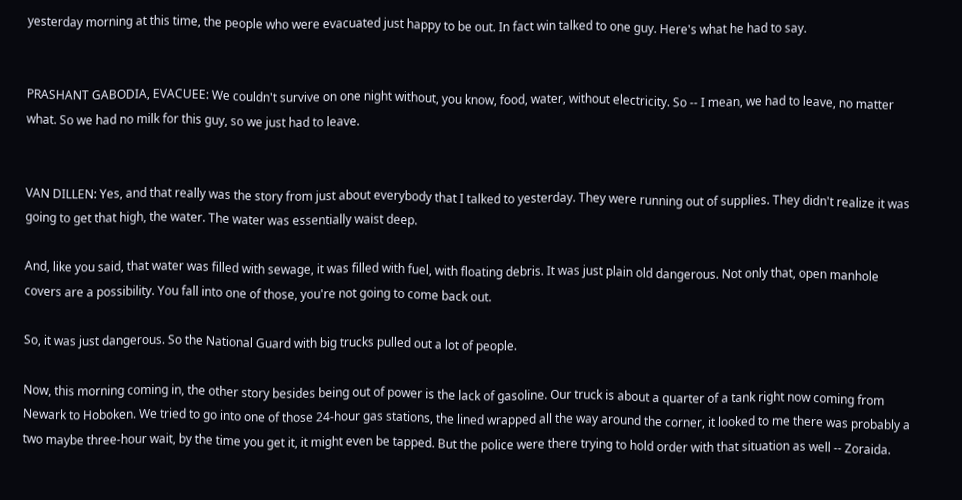yesterday morning at this time, the people who were evacuated just happy to be out. In fact win talked to one guy. Here's what he had to say.


PRASHANT GABODIA, EVACUEE: We couldn't survive on one night without, you know, food, water, without electricity. So -- I mean, we had to leave, no matter what. So we had no milk for this guy, so we just had to leave.


VAN DILLEN: Yes, and that really was the story from just about everybody that I talked to yesterday. They were running out of supplies. They didn't realize it was going to get that high, the water. The water was essentially waist deep.

And, like you said, that water was filled with sewage, it was filled with fuel, with floating debris. It was just plain old dangerous. Not only that, open manhole covers are a possibility. You fall into one of those, you're not going to come back out.

So, it was just dangerous. So the National Guard with big trucks pulled out a lot of people.

Now, this morning coming in, the other story besides being out of power is the lack of gasoline. Our truck is about a quarter of a tank right now coming from Newark to Hoboken. We tried to go into one of those 24-hour gas stations, the lined wrapped all the way around the corner, it looked to me there was probably a two maybe three-hour wait, by the time you get it, it might even be tapped. But the police were there trying to hold order with that situation as well -- Zoraida.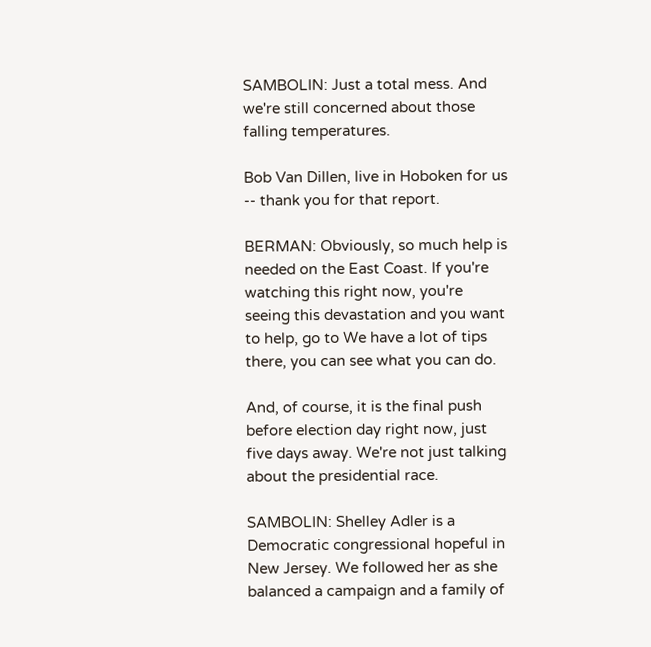SAMBOLIN: Just a total mess. And we're still concerned about those falling temperatures.

Bob Van Dillen, live in Hoboken for us -- thank you for that report.

BERMAN: Obviously, so much help is needed on the East Coast. If you're watching this right now, you're seeing this devastation and you want to help, go to We have a lot of tips there, you can see what you can do.

And, of course, it is the final push before election day right now, just five days away. We're not just talking about the presidential race.

SAMBOLIN: Shelley Adler is a Democratic congressional hopeful in New Jersey. We followed her as she balanced a campaign and a family of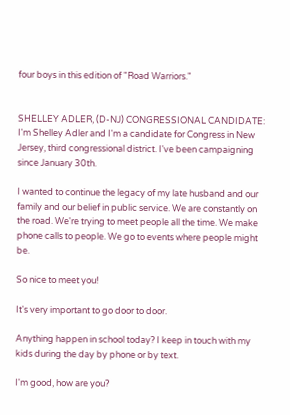four boys in this edition of "Road Warriors."


SHELLEY ADLER, (D-NJ) CONGRESSIONAL CANDIDATE: I'm Shelley Adler and I'm a candidate for Congress in New Jersey, third congressional district. I've been campaigning since January 30th.

I wanted to continue the legacy of my late husband and our family and our belief in public service. We are constantly on the road. We're trying to meet people all the time. We make phone calls to people. We go to events where people might be.

So nice to meet you!

It's very important to go door to door.

Anything happen in school today? I keep in touch with my kids during the day by phone or by text.

I'm good, how are you?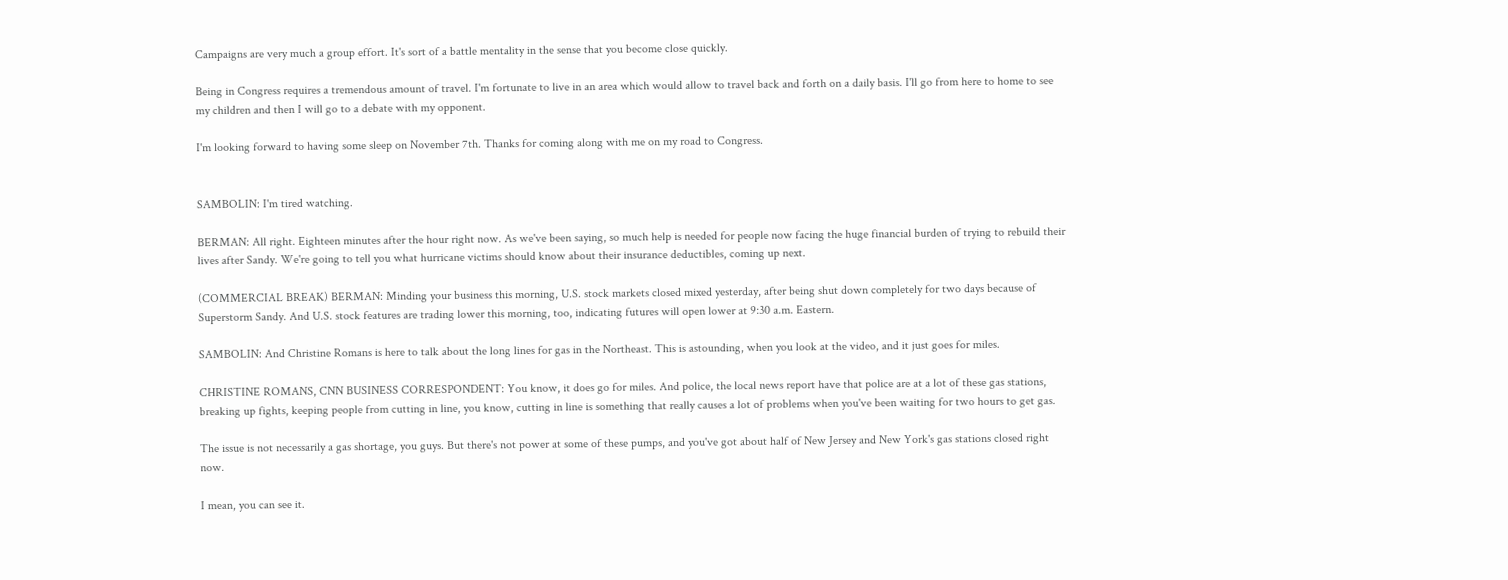Campaigns are very much a group effort. It's sort of a battle mentality in the sense that you become close quickly.

Being in Congress requires a tremendous amount of travel. I'm fortunate to live in an area which would allow to travel back and forth on a daily basis. I'll go from here to home to see my children and then I will go to a debate with my opponent.

I'm looking forward to having some sleep on November 7th. Thanks for coming along with me on my road to Congress.


SAMBOLIN: I'm tired watching.

BERMAN: All right. Eighteen minutes after the hour right now. As we've been saying, so much help is needed for people now facing the huge financial burden of trying to rebuild their lives after Sandy. We're going to tell you what hurricane victims should know about their insurance deductibles, coming up next.

(COMMERCIAL BREAK) BERMAN: Minding your business this morning, U.S. stock markets closed mixed yesterday, after being shut down completely for two days because of Superstorm Sandy. And U.S. stock features are trading lower this morning, too, indicating futures will open lower at 9:30 a.m. Eastern.

SAMBOLIN: And Christine Romans is here to talk about the long lines for gas in the Northeast. This is astounding, when you look at the video, and it just goes for miles.

CHRISTINE ROMANS, CNN BUSINESS CORRESPONDENT: You know, it does go for miles. And police, the local news report have that police are at a lot of these gas stations, breaking up fights, keeping people from cutting in line, you know, cutting in line is something that really causes a lot of problems when you've been waiting for two hours to get gas.

The issue is not necessarily a gas shortage, you guys. But there's not power at some of these pumps, and you've got about half of New Jersey and New York's gas stations closed right now.

I mean, you can see it.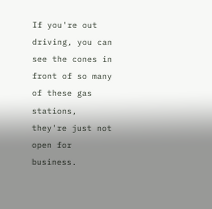If you're out driving, you can see the cones in front of so many of these gas stations, they're just not open for business.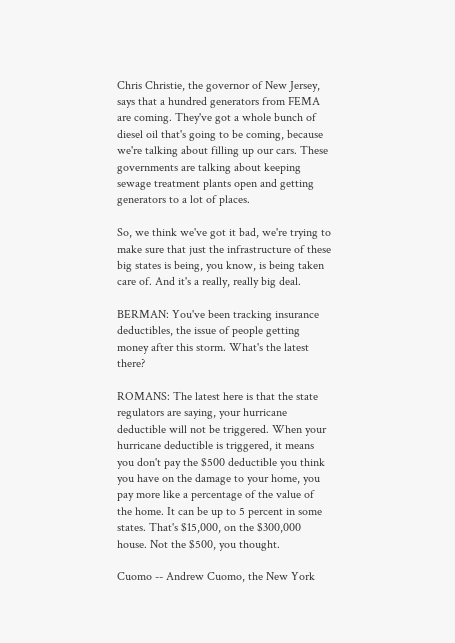Chris Christie, the governor of New Jersey, says that a hundred generators from FEMA are coming. They've got a whole bunch of diesel oil that's going to be coming, because we're talking about filling up our cars. These governments are talking about keeping sewage treatment plants open and getting generators to a lot of places.

So, we think we've got it bad, we're trying to make sure that just the infrastructure of these big states is being, you know, is being taken care of. And it's a really, really big deal.

BERMAN: You've been tracking insurance deductibles, the issue of people getting money after this storm. What's the latest there?

ROMANS: The latest here is that the state regulators are saying, your hurricane deductible will not be triggered. When your hurricane deductible is triggered, it means you don't pay the $500 deductible you think you have on the damage to your home, you pay more like a percentage of the value of the home. It can be up to 5 percent in some states. That's $15,000, on the $300,000 house. Not the $500, you thought.

Cuomo -- Andrew Cuomo, the New York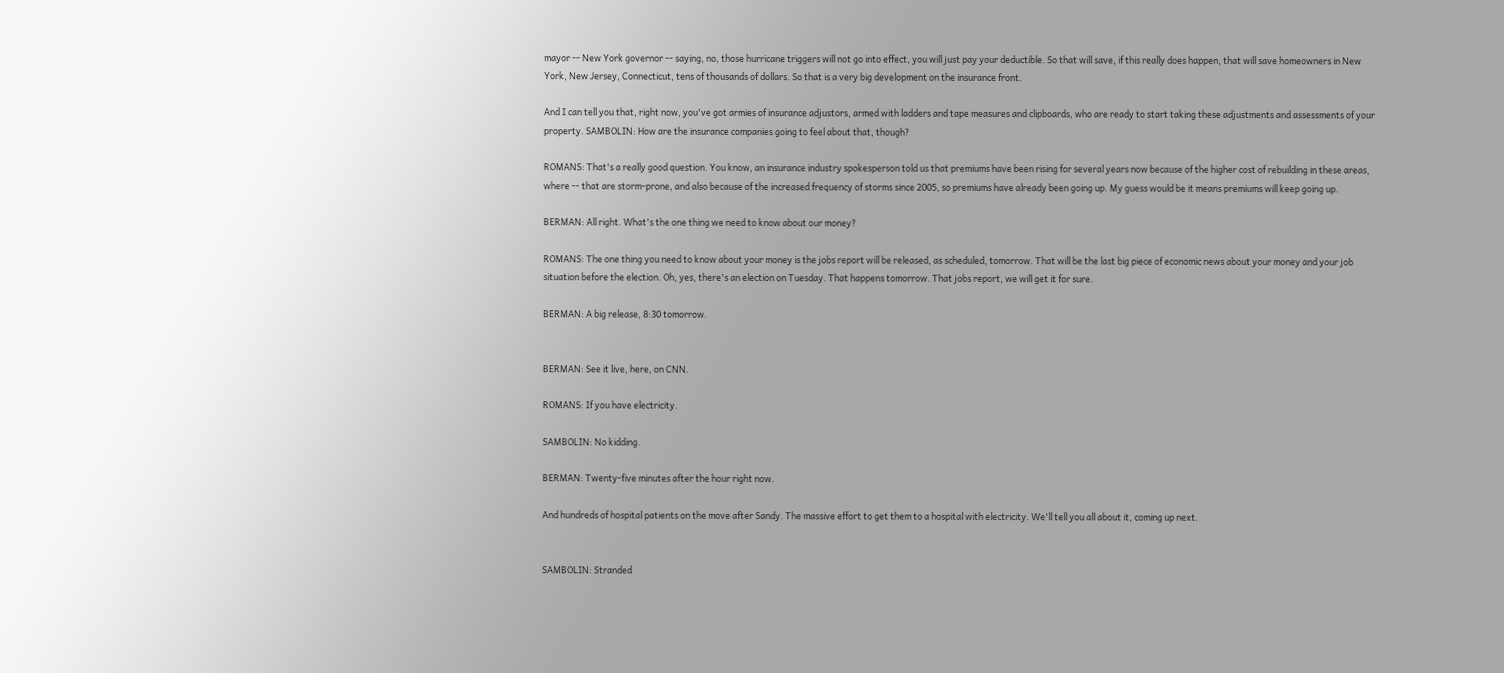mayor -- New York governor -- saying, no, those hurricane triggers will not go into effect, you will just pay your deductible. So that will save, if this really does happen, that will save homeowners in New York, New Jersey, Connecticut, tens of thousands of dollars. So that is a very big development on the insurance front.

And I can tell you that, right now, you've got armies of insurance adjustors, armed with ladders and tape measures and clipboards, who are ready to start taking these adjustments and assessments of your property. SAMBOLIN: How are the insurance companies going to feel about that, though?

ROMANS: That's a really good question. You know, an insurance industry spokesperson told us that premiums have been rising for several years now because of the higher cost of rebuilding in these areas, where -- that are storm-prone, and also because of the increased frequency of storms since 2005, so premiums have already been going up. My guess would be it means premiums will keep going up.

BERMAN: All right. What's the one thing we need to know about our money?

ROMANS: The one thing you need to know about your money is the jobs report will be released, as scheduled, tomorrow. That will be the last big piece of economic news about your money and your job situation before the election. Oh, yes, there's an election on Tuesday. That happens tomorrow. That jobs report, we will get it for sure.

BERMAN: A big release, 8:30 tomorrow.


BERMAN: See it live, here, on CNN.

ROMANS: If you have electricity.

SAMBOLIN: No kidding.

BERMAN: Twenty-five minutes after the hour right now.

And hundreds of hospital patients on the move after Sandy. The massive effort to get them to a hospital with electricity. We'll tell you all about it, coming up next.


SAMBOLIN: Stranded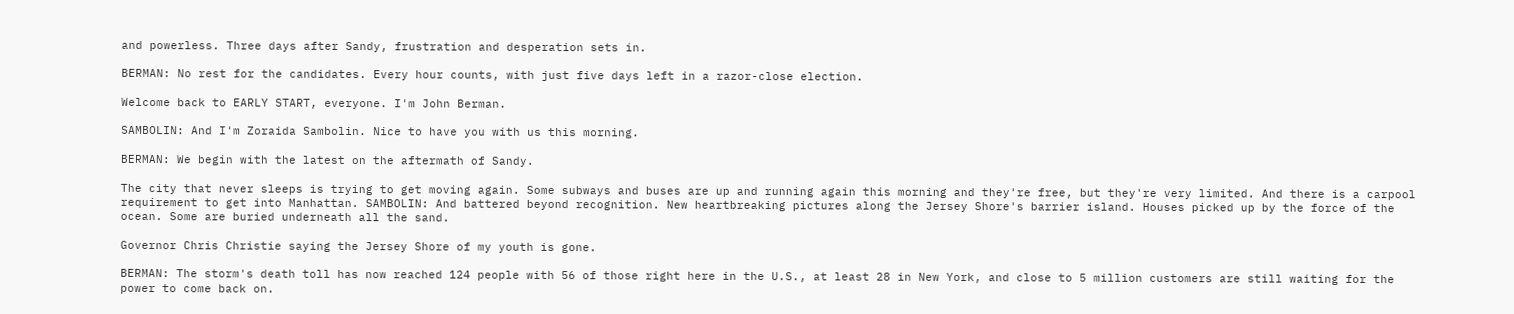and powerless. Three days after Sandy, frustration and desperation sets in.

BERMAN: No rest for the candidates. Every hour counts, with just five days left in a razor-close election.

Welcome back to EARLY START, everyone. I'm John Berman.

SAMBOLIN: And I'm Zoraida Sambolin. Nice to have you with us this morning.

BERMAN: We begin with the latest on the aftermath of Sandy.

The city that never sleeps is trying to get moving again. Some subways and buses are up and running again this morning and they're free, but they're very limited. And there is a carpool requirement to get into Manhattan. SAMBOLIN: And battered beyond recognition. New heartbreaking pictures along the Jersey Shore's barrier island. Houses picked up by the force of the ocean. Some are buried underneath all the sand.

Governor Chris Christie saying the Jersey Shore of my youth is gone.

BERMAN: The storm's death toll has now reached 124 people with 56 of those right here in the U.S., at least 28 in New York, and close to 5 million customers are still waiting for the power to come back on.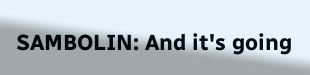SAMBOLIN: And it's going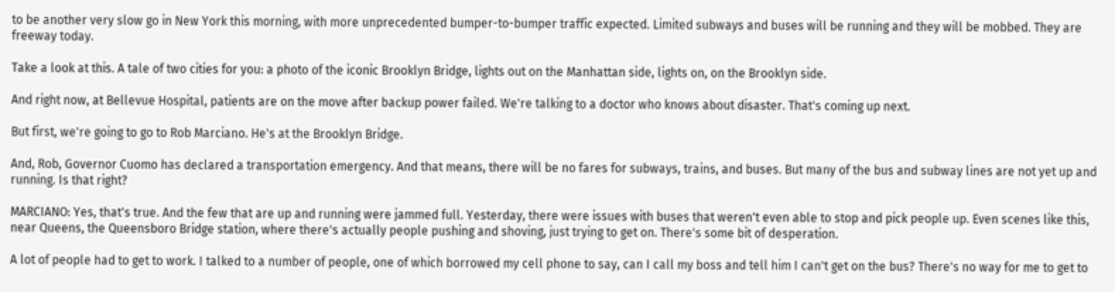to be another very slow go in New York this morning, with more unprecedented bumper-to-bumper traffic expected. Limited subways and buses will be running and they will be mobbed. They are freeway today.

Take a look at this. A tale of two cities for you: a photo of the iconic Brooklyn Bridge, lights out on the Manhattan side, lights on, on the Brooklyn side.

And right now, at Bellevue Hospital, patients are on the move after backup power failed. We're talking to a doctor who knows about disaster. That's coming up next.

But first, we're going to go to Rob Marciano. He's at the Brooklyn Bridge.

And, Rob, Governor Cuomo has declared a transportation emergency. And that means, there will be no fares for subways, trains, and buses. But many of the bus and subway lines are not yet up and running. Is that right?

MARCIANO: Yes, that's true. And the few that are up and running were jammed full. Yesterday, there were issues with buses that weren't even able to stop and pick people up. Even scenes like this, near Queens, the Queensboro Bridge station, where there's actually people pushing and shoving, just trying to get on. There's some bit of desperation.

A lot of people had to get to work. I talked to a number of people, one of which borrowed my cell phone to say, can I call my boss and tell him I can't get on the bus? There's no way for me to get to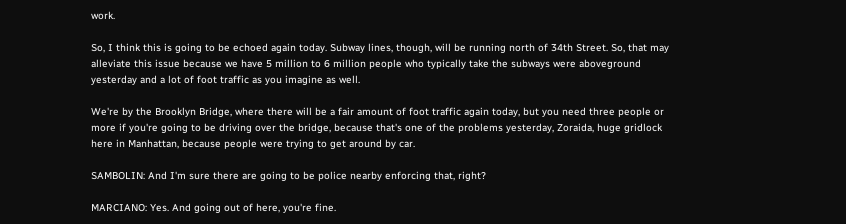work.

So, I think this is going to be echoed again today. Subway lines, though, will be running north of 34th Street. So, that may alleviate this issue because we have 5 million to 6 million people who typically take the subways were aboveground yesterday and a lot of foot traffic as you imagine as well.

We're by the Brooklyn Bridge, where there will be a fair amount of foot traffic again today, but you need three people or more if you're going to be driving over the bridge, because that's one of the problems yesterday, Zoraida, huge gridlock here in Manhattan, because people were trying to get around by car.

SAMBOLIN: And I'm sure there are going to be police nearby enforcing that, right?

MARCIANO: Yes. And going out of here, you're fine.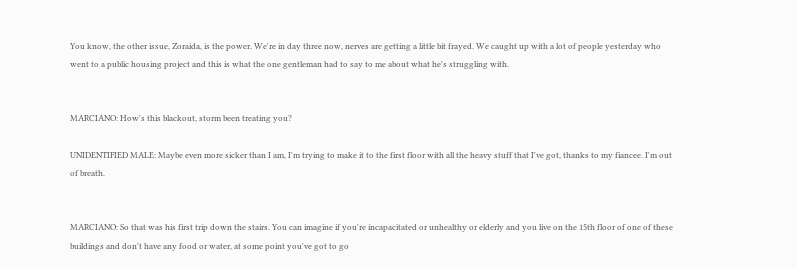You know, the other issue, Zoraida, is the power. We're in day three now, nerves are getting a little bit frayed. We caught up with a lot of people yesterday who went to a public housing project and this is what the one gentleman had to say to me about what he's struggling with.


MARCIANO: How's this blackout, storm been treating you?

UNIDENTIFIED MALE: Maybe even more sicker than I am, I'm trying to make it to the first floor with all the heavy stuff that I've got, thanks to my fiancee. I'm out of breath.


MARCIANO: So that was his first trip down the stairs. You can imagine if you're incapacitated or unhealthy or elderly and you live on the 15th floor of one of these buildings and don't have any food or water, at some point you've got to go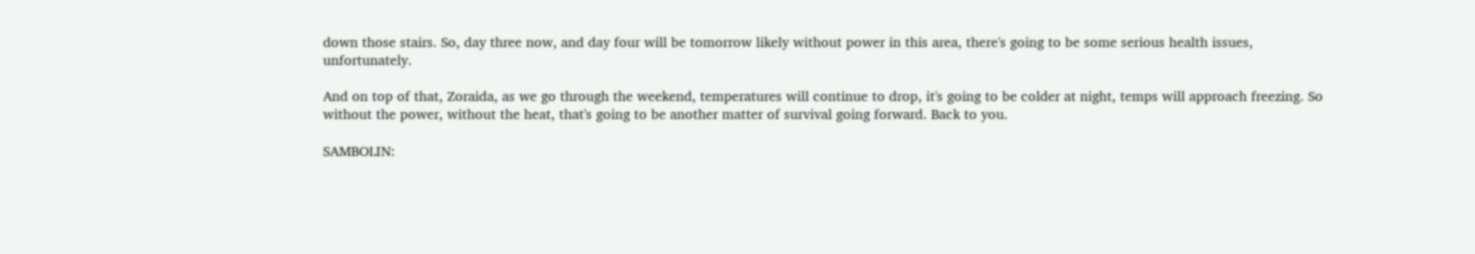down those stairs. So, day three now, and day four will be tomorrow likely without power in this area, there's going to be some serious health issues, unfortunately.

And on top of that, Zoraida, as we go through the weekend, temperatures will continue to drop, it's going to be colder at night, temps will approach freezing. So without the power, without the heat, that's going to be another matter of survival going forward. Back to you.

SAMBOLIN: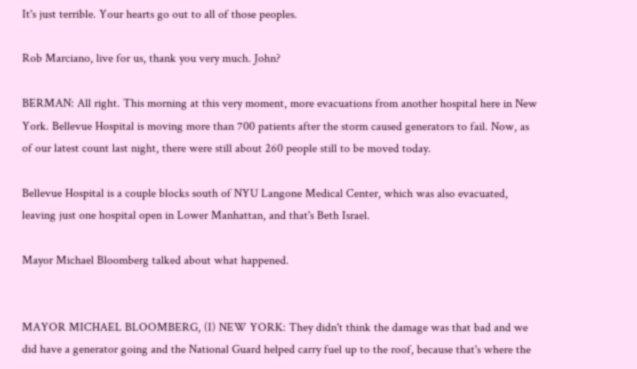It's just terrible. Your hearts go out to all of those peoples.

Rob Marciano, live for us, thank you very much. John?

BERMAN: All right. This morning at this very moment, more evacuations from another hospital here in New York. Bellevue Hospital is moving more than 700 patients after the storm caused generators to fail. Now, as of our latest count last night, there were still about 260 people still to be moved today.

Bellevue Hospital is a couple blocks south of NYU Langone Medical Center, which was also evacuated, leaving just one hospital open in Lower Manhattan, and that's Beth Israel.

Mayor Michael Bloomberg talked about what happened.


MAYOR MICHAEL BLOOMBERG, (I) NEW YORK: They didn't think the damage was that bad and we did have a generator going and the National Guard helped carry fuel up to the roof, because that's where the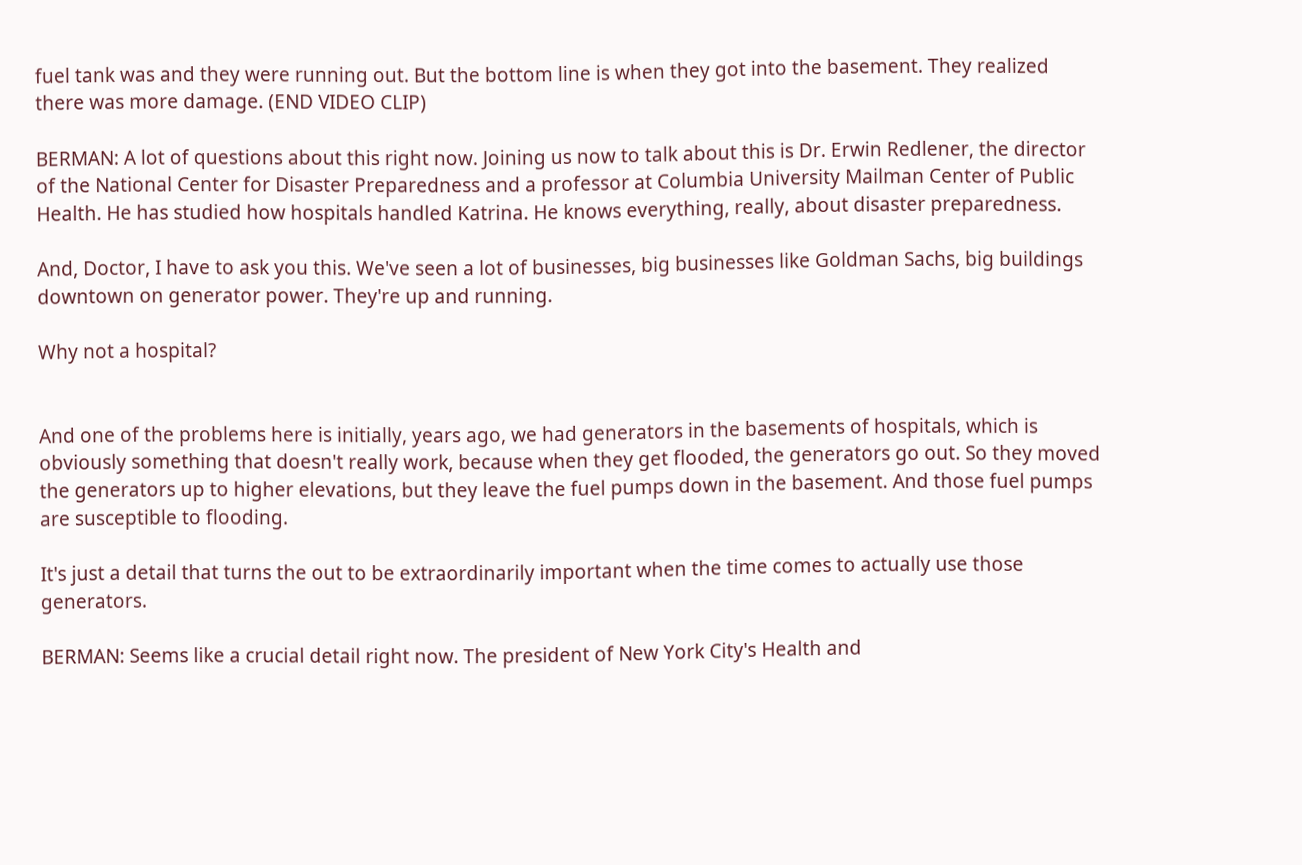fuel tank was and they were running out. But the bottom line is when they got into the basement. They realized there was more damage. (END VIDEO CLIP)

BERMAN: A lot of questions about this right now. Joining us now to talk about this is Dr. Erwin Redlener, the director of the National Center for Disaster Preparedness and a professor at Columbia University Mailman Center of Public Health. He has studied how hospitals handled Katrina. He knows everything, really, about disaster preparedness.

And, Doctor, I have to ask you this. We've seen a lot of businesses, big businesses like Goldman Sachs, big buildings downtown on generator power. They're up and running.

Why not a hospital?


And one of the problems here is initially, years ago, we had generators in the basements of hospitals, which is obviously something that doesn't really work, because when they get flooded, the generators go out. So they moved the generators up to higher elevations, but they leave the fuel pumps down in the basement. And those fuel pumps are susceptible to flooding.

It's just a detail that turns the out to be extraordinarily important when the time comes to actually use those generators.

BERMAN: Seems like a crucial detail right now. The president of New York City's Health and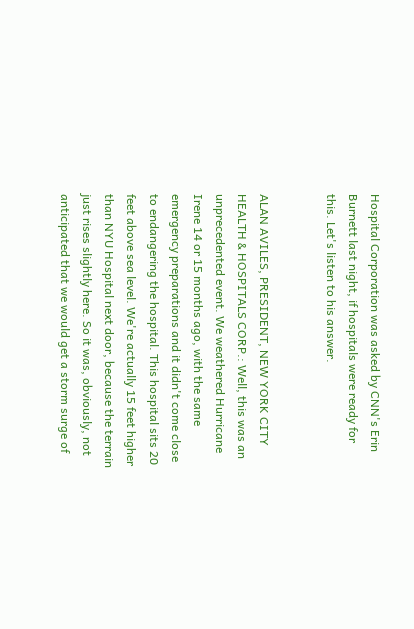Hospital Corporation was asked by CNN's Erin Burnett last night, if hospitals were ready for this. Let's listen to his answer.


ALAN AVILES, PRESIDENT, NEW YORK CITY HEALTH & HOSPITALS CORP.: Well, this was an unprecedented event. We weathered Hurricane Irene 14 or 15 months ago, with the same emergency preparations and it didn't come close to endangering the hospital. This hospital sits 20 feet above sea level. We're actually 15 feet higher than NYU Hospital next door, because the terrain just rises slightly here. So it was, obviously, not anticipated that we would get a storm surge of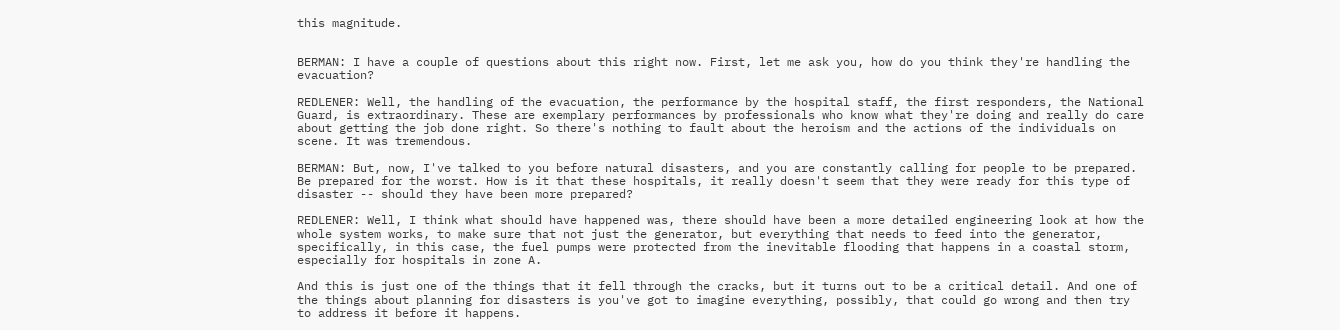this magnitude.


BERMAN: I have a couple of questions about this right now. First, let me ask you, how do you think they're handling the evacuation?

REDLENER: Well, the handling of the evacuation, the performance by the hospital staff, the first responders, the National Guard, is extraordinary. These are exemplary performances by professionals who know what they're doing and really do care about getting the job done right. So there's nothing to fault about the heroism and the actions of the individuals on scene. It was tremendous.

BERMAN: But, now, I've talked to you before natural disasters, and you are constantly calling for people to be prepared. Be prepared for the worst. How is it that these hospitals, it really doesn't seem that they were ready for this type of disaster -- should they have been more prepared?

REDLENER: Well, I think what should have happened was, there should have been a more detailed engineering look at how the whole system works, to make sure that not just the generator, but everything that needs to feed into the generator, specifically, in this case, the fuel pumps were protected from the inevitable flooding that happens in a coastal storm, especially for hospitals in zone A.

And this is just one of the things that it fell through the cracks, but it turns out to be a critical detail. And one of the things about planning for disasters is you've got to imagine everything, possibly, that could go wrong and then try to address it before it happens.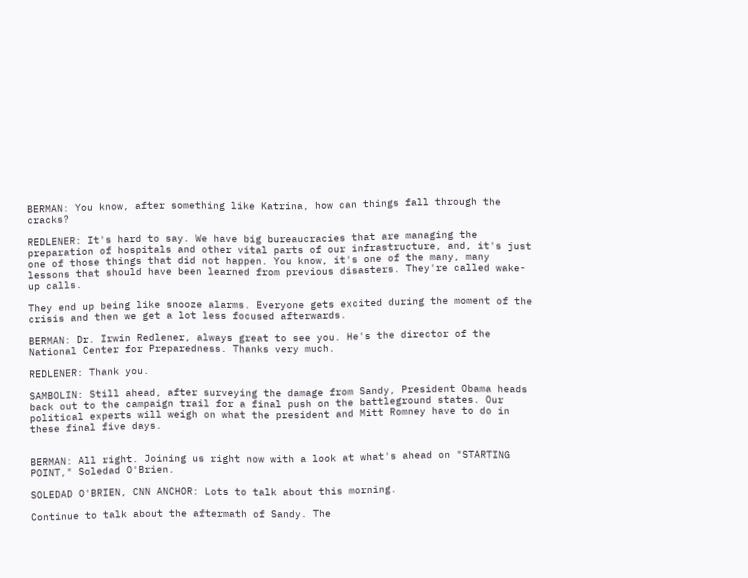BERMAN: You know, after something like Katrina, how can things fall through the cracks?

REDLENER: It's hard to say. We have big bureaucracies that are managing the preparation of hospitals and other vital parts of our infrastructure, and, it's just one of those things that did not happen. You know, it's one of the many, many lessons that should have been learned from previous disasters. They're called wake-up calls.

They end up being like snooze alarms. Everyone gets excited during the moment of the crisis and then we get a lot less focused afterwards.

BERMAN: Dr. Irwin Redlener, always great to see you. He's the director of the National Center for Preparedness. Thanks very much.

REDLENER: Thank you.

SAMBOLIN: Still ahead, after surveying the damage from Sandy, President Obama heads back out to the campaign trail for a final push on the battleground states. Our political experts will weigh on what the president and Mitt Romney have to do in these final five days.


BERMAN: All right. Joining us right now with a look at what's ahead on "STARTING POINT," Soledad O'Brien.

SOLEDAD O'BRIEN, CNN ANCHOR: Lots to talk about this morning.

Continue to talk about the aftermath of Sandy. The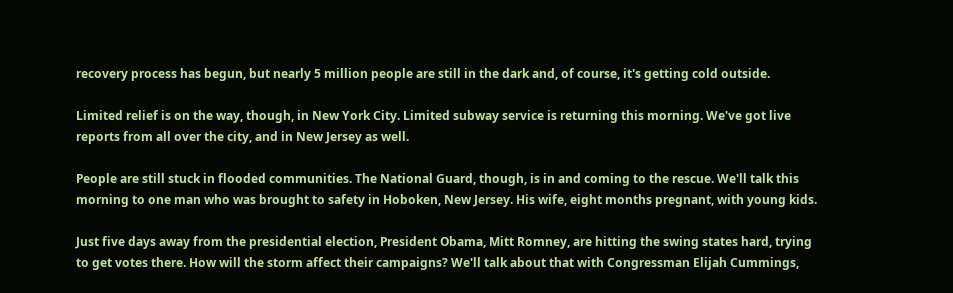recovery process has begun, but nearly 5 million people are still in the dark and, of course, it's getting cold outside.

Limited relief is on the way, though, in New York City. Limited subway service is returning this morning. We've got live reports from all over the city, and in New Jersey as well.

People are still stuck in flooded communities. The National Guard, though, is in and coming to the rescue. We'll talk this morning to one man who was brought to safety in Hoboken, New Jersey. His wife, eight months pregnant, with young kids.

Just five days away from the presidential election, President Obama, Mitt Romney, are hitting the swing states hard, trying to get votes there. How will the storm affect their campaigns? We'll talk about that with Congressman Elijah Cummings,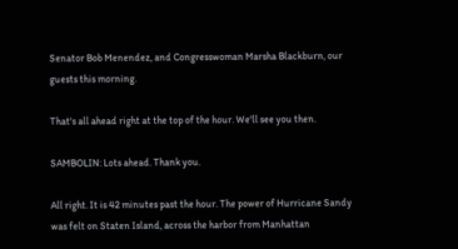Senator Bob Menendez, and Congresswoman Marsha Blackburn, our guests this morning.

That's all ahead right at the top of the hour. We'll see you then.

SAMBOLIN: Lots ahead. Thank you.

All right. It is 42 minutes past the hour. The power of Hurricane Sandy was felt on Staten Island, across the harbor from Manhattan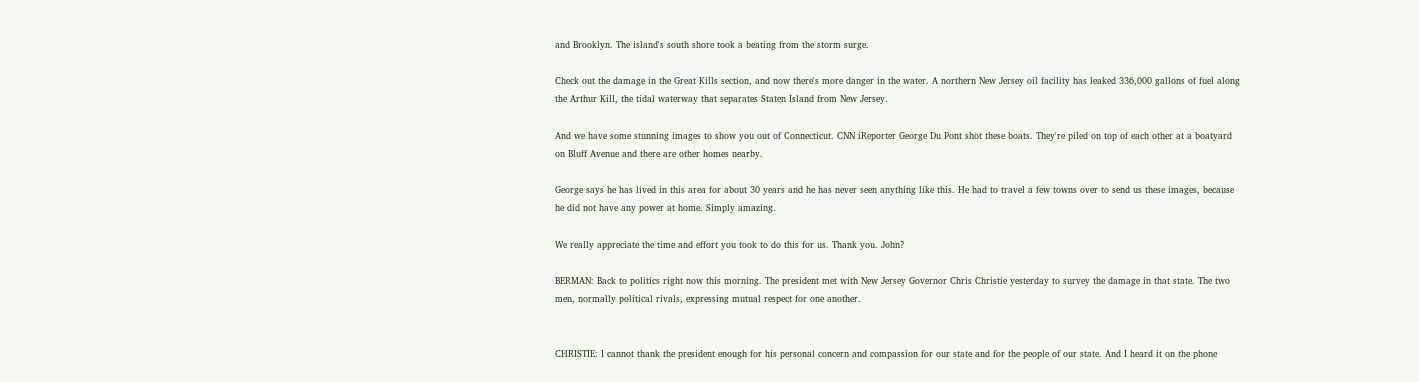and Brooklyn. The island's south shore took a beating from the storm surge.

Check out the damage in the Great Kills section, and now there's more danger in the water. A northern New Jersey oil facility has leaked 336,000 gallons of fuel along the Arthur Kill, the tidal waterway that separates Staten Island from New Jersey.

And we have some stunning images to show you out of Connecticut. CNN iReporter George Du Pont shot these boats. They're piled on top of each other at a boatyard on Bluff Avenue and there are other homes nearby.

George says he has lived in this area for about 30 years and he has never seen anything like this. He had to travel a few towns over to send us these images, because he did not have any power at home. Simply amazing.

We really appreciate the time and effort you took to do this for us. Thank you. John?

BERMAN: Back to politics right now this morning. The president met with New Jersey Governor Chris Christie yesterday to survey the damage in that state. The two men, normally political rivals, expressing mutual respect for one another.


CHRISTIE: I cannot thank the president enough for his personal concern and compassion for our state and for the people of our state. And I heard it on the phone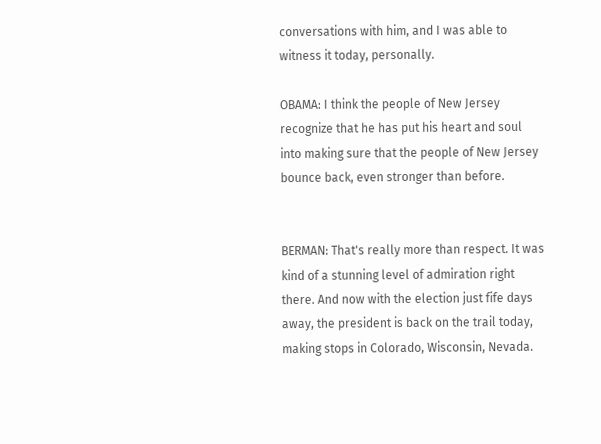conversations with him, and I was able to witness it today, personally.

OBAMA: I think the people of New Jersey recognize that he has put his heart and soul into making sure that the people of New Jersey bounce back, even stronger than before.


BERMAN: That's really more than respect. It was kind of a stunning level of admiration right there. And now with the election just fife days away, the president is back on the trail today, making stops in Colorado, Wisconsin, Nevada.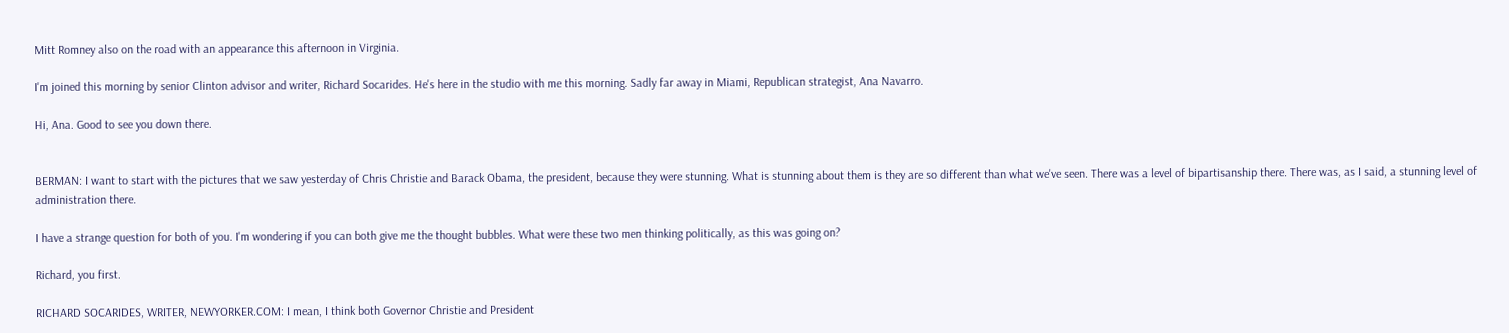Mitt Romney also on the road with an appearance this afternoon in Virginia.

I'm joined this morning by senior Clinton advisor and writer, Richard Socarides. He's here in the studio with me this morning. Sadly far away in Miami, Republican strategist, Ana Navarro.

Hi, Ana. Good to see you down there.


BERMAN: I want to start with the pictures that we saw yesterday of Chris Christie and Barack Obama, the president, because they were stunning. What is stunning about them is they are so different than what we've seen. There was a level of bipartisanship there. There was, as I said, a stunning level of administration there.

I have a strange question for both of you. I'm wondering if you can both give me the thought bubbles. What were these two men thinking politically, as this was going on?

Richard, you first.

RICHARD SOCARIDES, WRITER, NEWYORKER.COM: I mean, I think both Governor Christie and President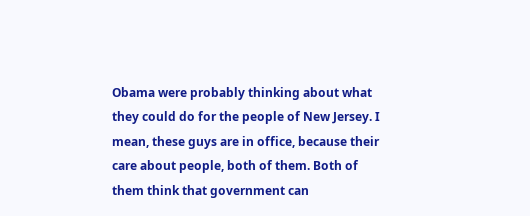Obama were probably thinking about what they could do for the people of New Jersey. I mean, these guys are in office, because their care about people, both of them. Both of them think that government can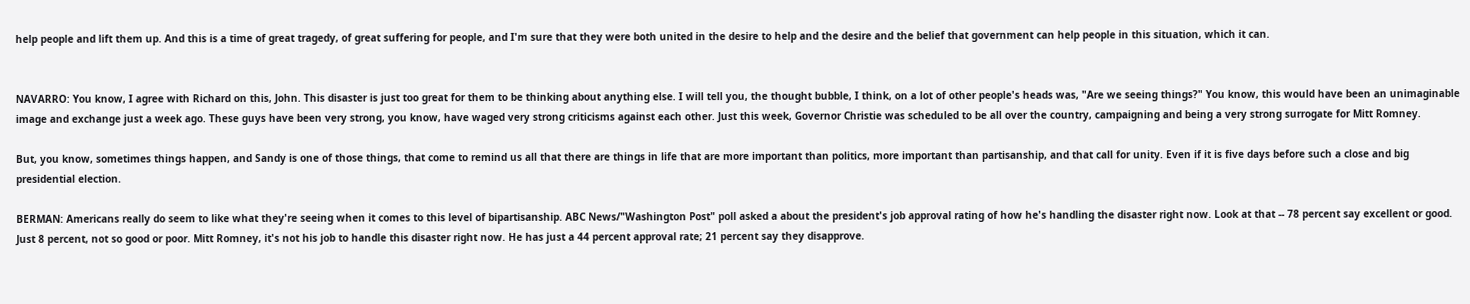help people and lift them up. And this is a time of great tragedy, of great suffering for people, and I'm sure that they were both united in the desire to help and the desire and the belief that government can help people in this situation, which it can.


NAVARRO: You know, I agree with Richard on this, John. This disaster is just too great for them to be thinking about anything else. I will tell you, the thought bubble, I think, on a lot of other people's heads was, "Are we seeing things?" You know, this would have been an unimaginable image and exchange just a week ago. These guys have been very strong, you know, have waged very strong criticisms against each other. Just this week, Governor Christie was scheduled to be all over the country, campaigning and being a very strong surrogate for Mitt Romney.

But, you know, sometimes things happen, and Sandy is one of those things, that come to remind us all that there are things in life that are more important than politics, more important than partisanship, and that call for unity. Even if it is five days before such a close and big presidential election.

BERMAN: Americans really do seem to like what they're seeing when it comes to this level of bipartisanship. ABC News/"Washington Post" poll asked a about the president's job approval rating of how he's handling the disaster right now. Look at that -- 78 percent say excellent or good. Just 8 percent, not so good or poor. Mitt Romney, it's not his job to handle this disaster right now. He has just a 44 percent approval rate; 21 percent say they disapprove.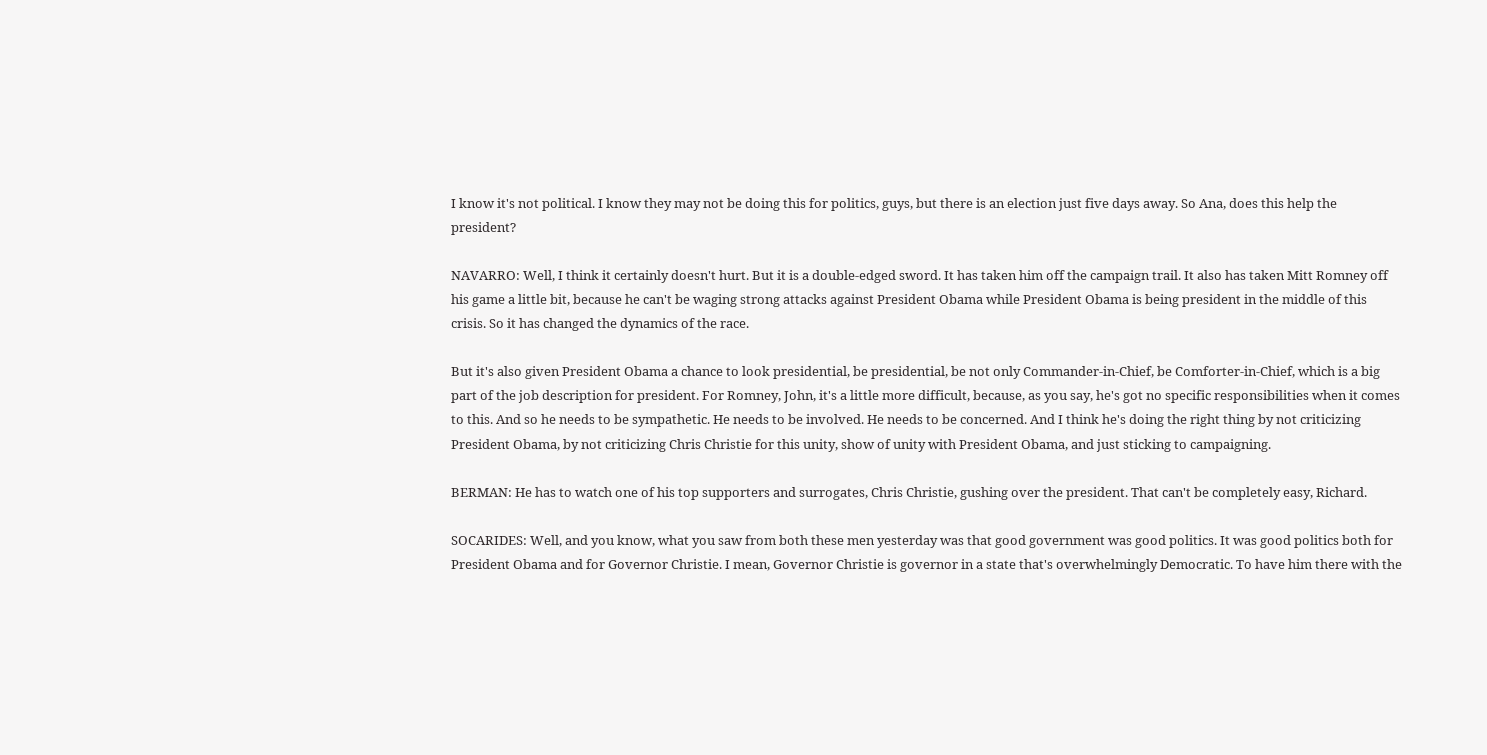I know it's not political. I know they may not be doing this for politics, guys, but there is an election just five days away. So Ana, does this help the president?

NAVARRO: Well, I think it certainly doesn't hurt. But it is a double-edged sword. It has taken him off the campaign trail. It also has taken Mitt Romney off his game a little bit, because he can't be waging strong attacks against President Obama while President Obama is being president in the middle of this crisis. So it has changed the dynamics of the race.

But it's also given President Obama a chance to look presidential, be presidential, be not only Commander-in-Chief, be Comforter-in-Chief, which is a big part of the job description for president. For Romney, John, it's a little more difficult, because, as you say, he's got no specific responsibilities when it comes to this. And so he needs to be sympathetic. He needs to be involved. He needs to be concerned. And I think he's doing the right thing by not criticizing President Obama, by not criticizing Chris Christie for this unity, show of unity with President Obama, and just sticking to campaigning.

BERMAN: He has to watch one of his top supporters and surrogates, Chris Christie, gushing over the president. That can't be completely easy, Richard.

SOCARIDES: Well, and you know, what you saw from both these men yesterday was that good government was good politics. It was good politics both for President Obama and for Governor Christie. I mean, Governor Christie is governor in a state that's overwhelmingly Democratic. To have him there with the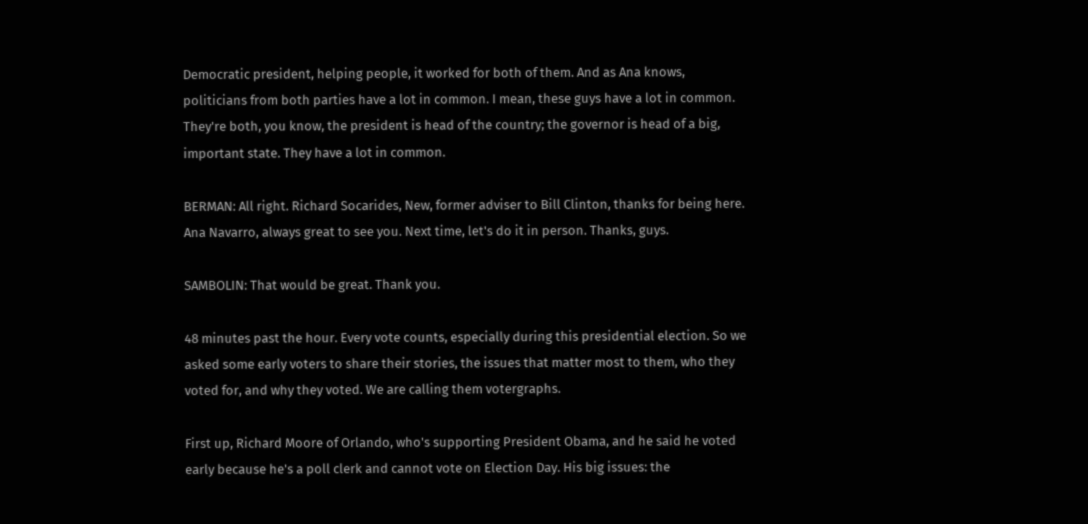Democratic president, helping people, it worked for both of them. And as Ana knows, politicians from both parties have a lot in common. I mean, these guys have a lot in common. They're both, you know, the president is head of the country; the governor is head of a big, important state. They have a lot in common.

BERMAN: All right. Richard Socarides, New, former adviser to Bill Clinton, thanks for being here. Ana Navarro, always great to see you. Next time, let's do it in person. Thanks, guys.

SAMBOLIN: That would be great. Thank you.

48 minutes past the hour. Every vote counts, especially during this presidential election. So we asked some early voters to share their stories, the issues that matter most to them, who they voted for, and why they voted. We are calling them votergraphs.

First up, Richard Moore of Orlando, who's supporting President Obama, and he said he voted early because he's a poll clerk and cannot vote on Election Day. His big issues: the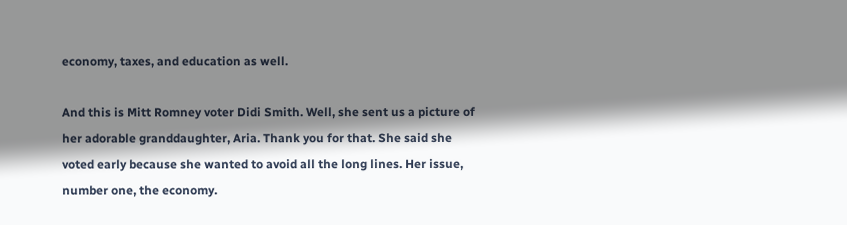economy, taxes, and education as well.

And this is Mitt Romney voter Didi Smith. Well, she sent us a picture of her adorable granddaughter, Aria. Thank you for that. She said she voted early because she wanted to avoid all the long lines. Her issue, number one, the economy.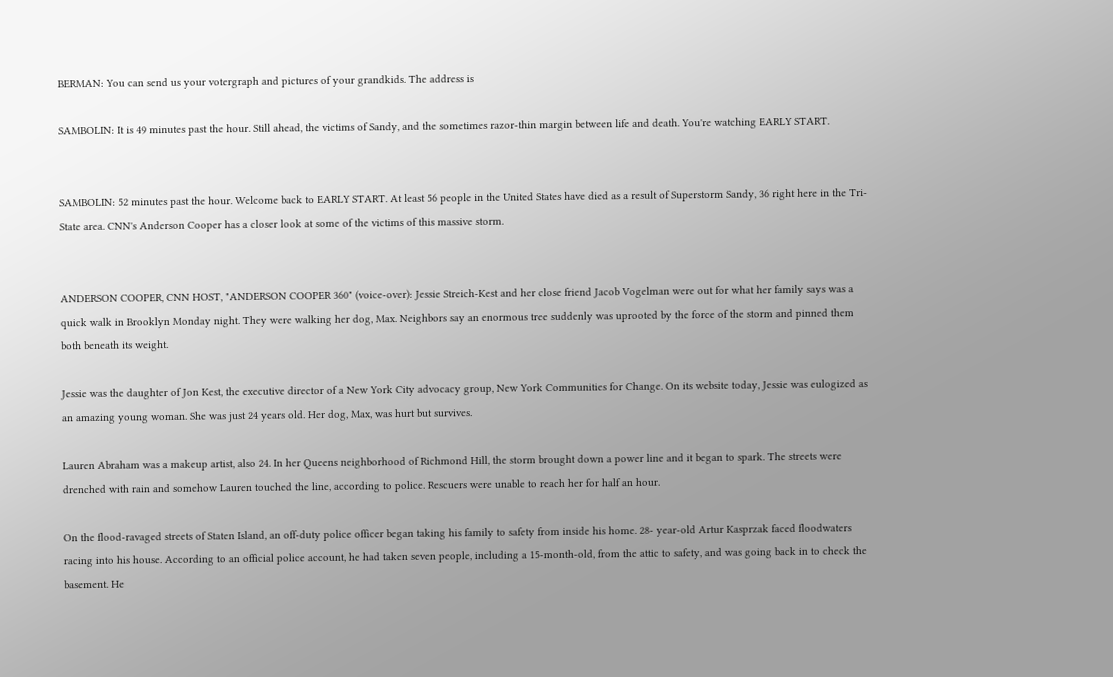BERMAN: You can send us your votergraph and pictures of your grandkids. The address is

SAMBOLIN: It is 49 minutes past the hour. Still ahead, the victims of Sandy, and the sometimes razor-thin margin between life and death. You're watching EARLY START.


SAMBOLIN: 52 minutes past the hour. Welcome back to EARLY START. At least 56 people in the United States have died as a result of Superstorm Sandy, 36 right here in the Tri-State area. CNN's Anderson Cooper has a closer look at some of the victims of this massive storm.


ANDERSON COOPER, CNN HOST, "ANDERSON COOPER 360" (voice-over): Jessie Streich-Kest and her close friend Jacob Vogelman were out for what her family says was a quick walk in Brooklyn Monday night. They were walking her dog, Max. Neighbors say an enormous tree suddenly was uprooted by the force of the storm and pinned them both beneath its weight.

Jessie was the daughter of Jon Kest, the executive director of a New York City advocacy group, New York Communities for Change. On its website today, Jessie was eulogized as an amazing young woman. She was just 24 years old. Her dog, Max, was hurt but survives.

Lauren Abraham was a makeup artist, also 24. In her Queens neighborhood of Richmond Hill, the storm brought down a power line and it began to spark. The streets were drenched with rain and somehow Lauren touched the line, according to police. Rescuers were unable to reach her for half an hour.

On the flood-ravaged streets of Staten Island, an off-duty police officer began taking his family to safety from inside his home. 28- year-old Artur Kasprzak faced floodwaters racing into his house. According to an official police account, he had taken seven people, including a 15-month-old, from the attic to safety, and was going back in to check the basement. He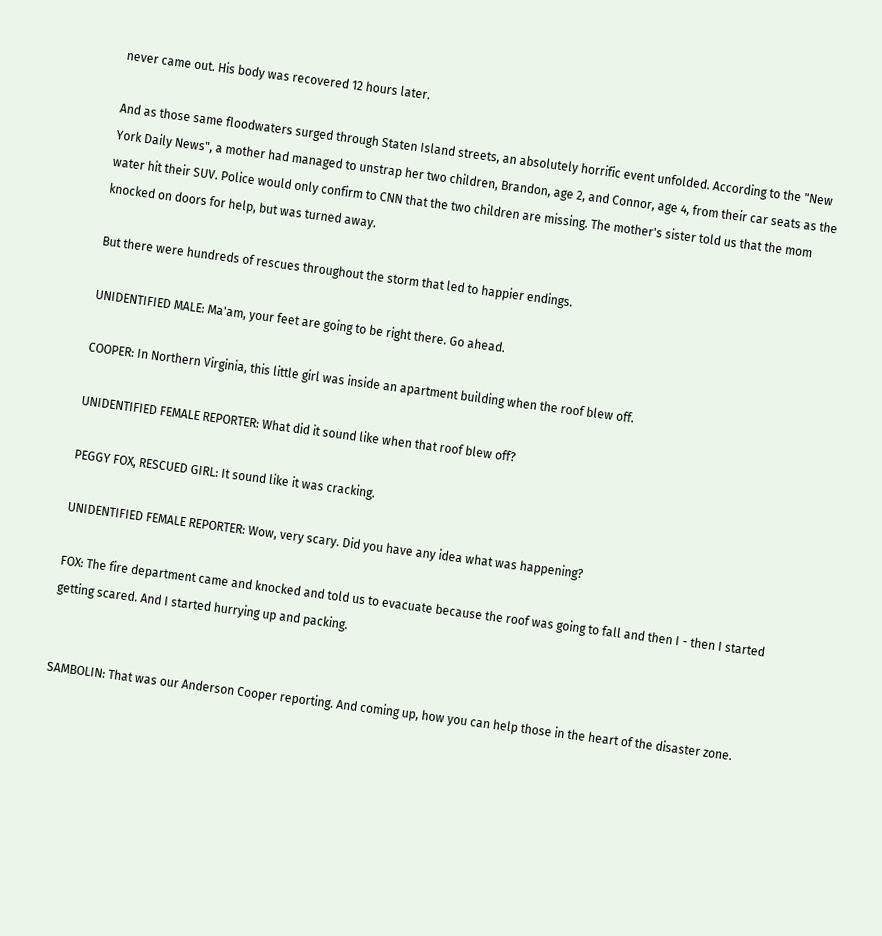never came out. His body was recovered 12 hours later.

And as those same floodwaters surged through Staten Island streets, an absolutely horrific event unfolded. According to the "New York Daily News", a mother had managed to unstrap her two children, Brandon, age 2, and Connor, age 4, from their car seats as the water hit their SUV. Police would only confirm to CNN that the two children are missing. The mother's sister told us that the mom knocked on doors for help, but was turned away.

But there were hundreds of rescues throughout the storm that led to happier endings.

UNIDENTIFIED MALE: Ma'am, your feet are going to be right there. Go ahead.

COOPER: In Northern Virginia, this little girl was inside an apartment building when the roof blew off.

UNIDENTIFIED FEMALE REPORTER: What did it sound like when that roof blew off?

PEGGY FOX, RESCUED GIRL: It sound like it was cracking.

UNIDENTIFIED FEMALE REPORTER: Wow, very scary. Did you have any idea what was happening?

FOX: The fire department came and knocked and told us to evacuate because the roof was going to fall and then I - then I started getting scared. And I started hurrying up and packing.


SAMBOLIN: That was our Anderson Cooper reporting. And coming up, how you can help those in the heart of the disaster zone.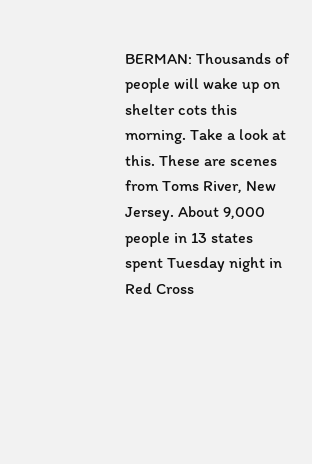BERMAN: Thousands of people will wake up on shelter cots this morning. Take a look at this. These are scenes from Toms River, New Jersey. About 9,000 people in 13 states spent Tuesday night in Red Cross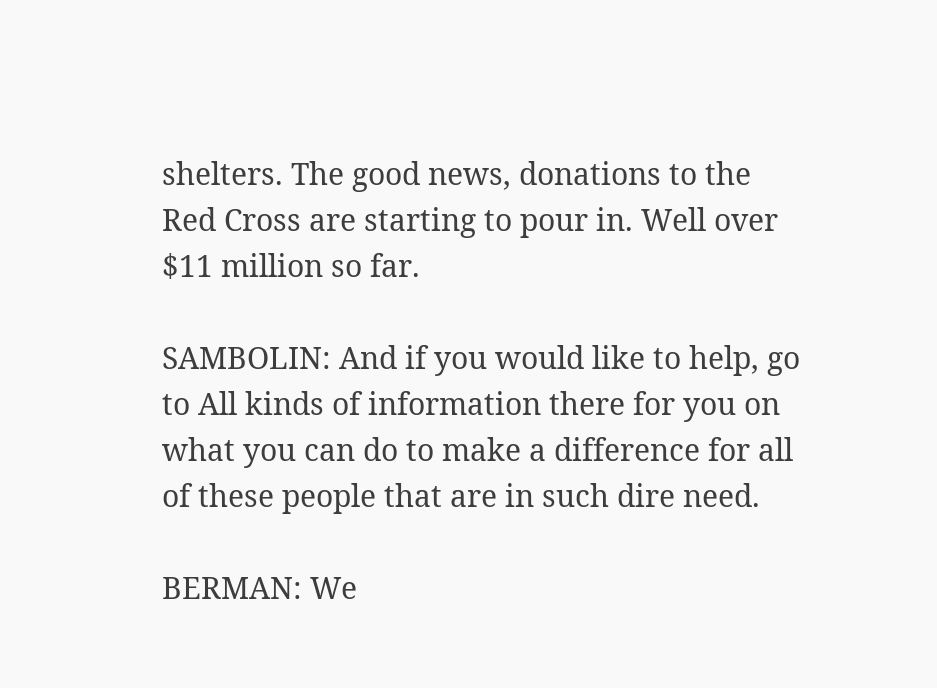shelters. The good news, donations to the Red Cross are starting to pour in. Well over $11 million so far.

SAMBOLIN: And if you would like to help, go to All kinds of information there for you on what you can do to make a difference for all of these people that are in such dire need.

BERMAN: We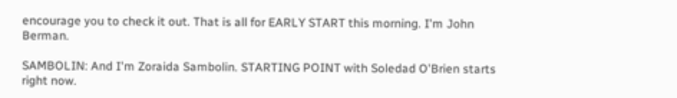encourage you to check it out. That is all for EARLY START this morning. I'm John Berman.

SAMBOLIN: And I'm Zoraida Sambolin. STARTING POINT with Soledad O'Brien starts right now.